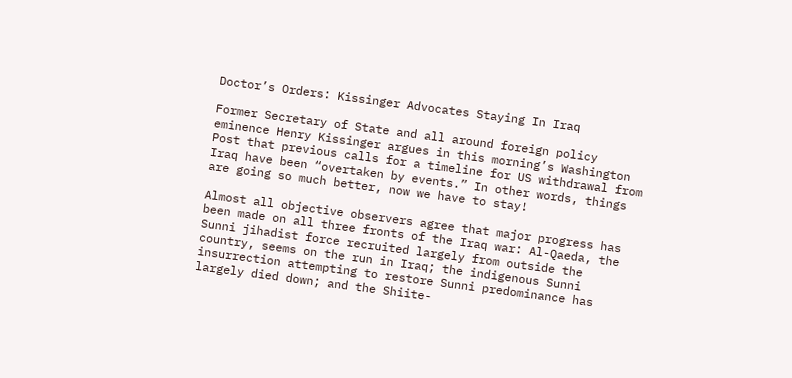Doctor’s Orders: Kissinger Advocates Staying In Iraq

Former Secretary of State and all around foreign policy eminence Henry Kissinger argues in this morning’s Washington Post that previous calls for a timeline for US withdrawal from Iraq have been “overtaken by events.” In other words, things are going so much better, now we have to stay!

Almost all objective observers agree that major progress has been made on all three fronts of the Iraq war: Al-Qaeda, the Sunni jihadist force recruited largely from outside the country, seems on the run in Iraq; the indigenous Sunni insurrection attempting to restore Sunni predominance has largely died down; and the Shiite-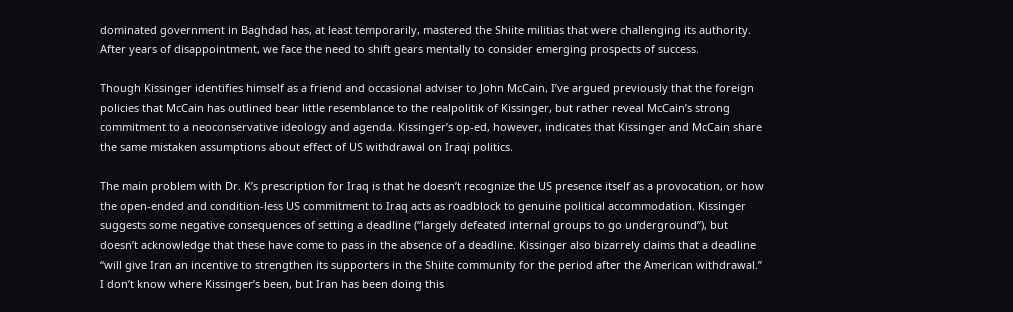dominated government in Baghdad has, at least temporarily, mastered the Shiite militias that were challenging its authority. After years of disappointment, we face the need to shift gears mentally to consider emerging prospects of success.

Though Kissinger identifies himself as a friend and occasional adviser to John McCain, I’ve argued previously that the foreign policies that McCain has outlined bear little resemblance to the realpolitik of Kissinger, but rather reveal McCain’s strong commitment to a neoconservative ideology and agenda. Kissinger’s op-ed, however, indicates that Kissinger and McCain share the same mistaken assumptions about effect of US withdrawal on Iraqi politics.

The main problem with Dr. K’s prescription for Iraq is that he doesn’t recognize the US presence itself as a provocation, or how the open-ended and condition-less US commitment to Iraq acts as roadblock to genuine political accommodation. Kissinger suggests some negative consequences of setting a deadline (“largely defeated internal groups to go underground”), but doesn’t acknowledge that these have come to pass in the absence of a deadline. Kissinger also bizarrely claims that a deadline “will give Iran an incentive to strengthen its supporters in the Shiite community for the period after the American withdrawal.” I don’t know where Kissinger’s been, but Iran has been doing this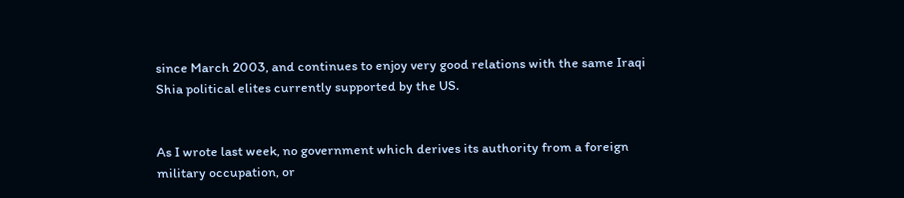since March 2003, and continues to enjoy very good relations with the same Iraqi Shia political elites currently supported by the US.


As I wrote last week, no government which derives its authority from a foreign military occupation, or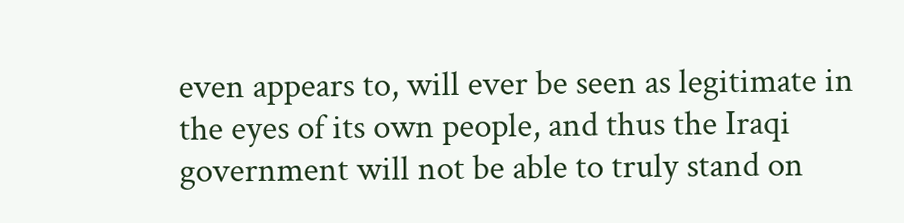even appears to, will ever be seen as legitimate in the eyes of its own people, and thus the Iraqi government will not be able to truly stand on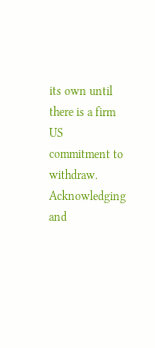its own until there is a firm US commitment to withdraw. Acknowledging and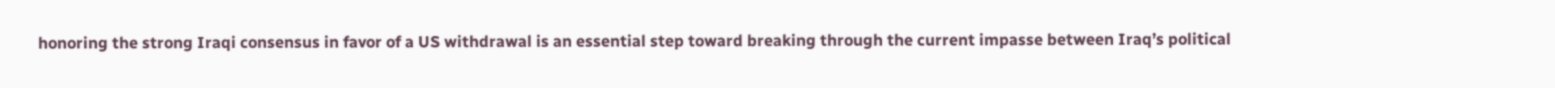honoring the strong Iraqi consensus in favor of a US withdrawal is an essential step toward breaking through the current impasse between Iraq’s political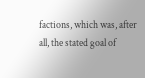factions, which was, after all, the stated goal of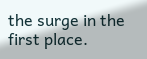the surge in the first place.